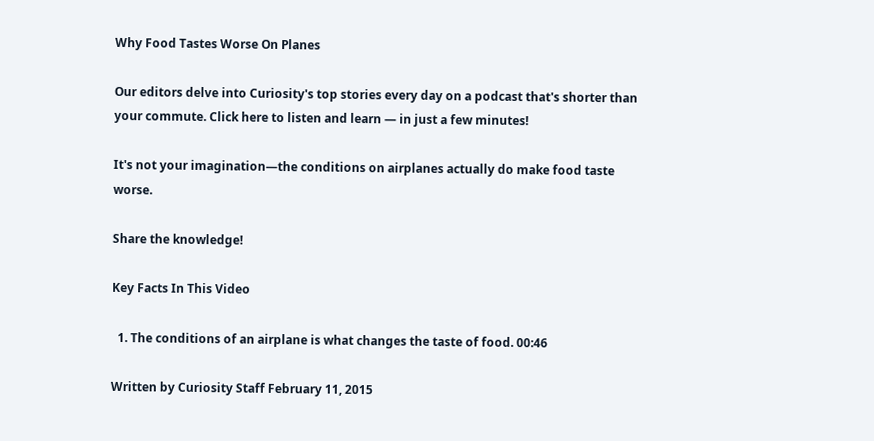Why Food Tastes Worse On Planes

Our editors delve into Curiosity's top stories every day on a podcast that's shorter than your commute. Click here to listen and learn — in just a few minutes!

It's not your imagination—the conditions on airplanes actually do make food taste worse.

Share the knowledge!

Key Facts In This Video

  1. The conditions of an airplane is what changes the taste of food. 00:46

Written by Curiosity Staff February 11, 2015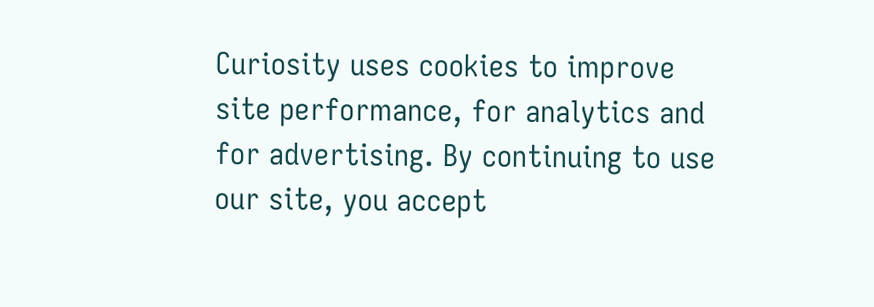Curiosity uses cookies to improve site performance, for analytics and for advertising. By continuing to use our site, you accept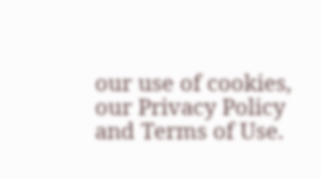our use of cookies, our Privacy Policy and Terms of Use.